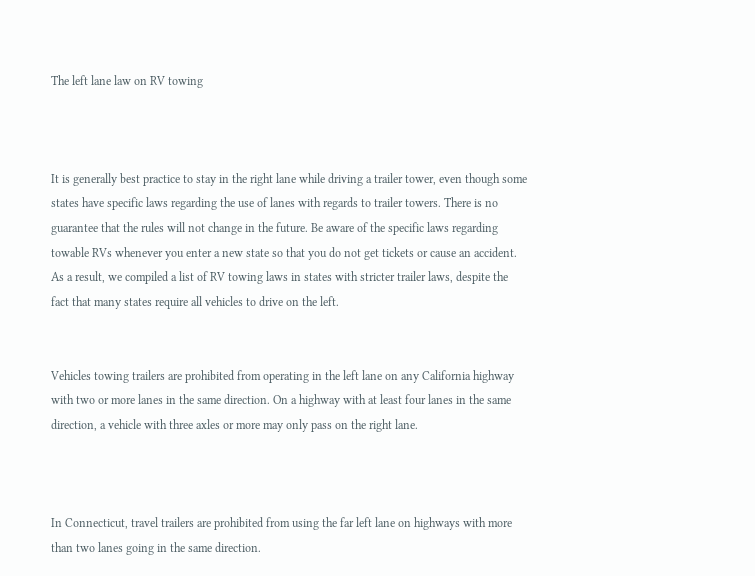The left lane law on RV towing



It is generally best practice to stay in the right lane while driving a trailer tower, even though some states have specific laws regarding the use of lanes with regards to trailer towers. There is no guarantee that the rules will not change in the future. Be aware of the specific laws regarding towable RVs whenever you enter a new state so that you do not get tickets or cause an accident. As a result, we compiled a list of RV towing laws in states with stricter trailer laws, despite the fact that many states require all vehicles to drive on the left.


Vehicles towing trailers are prohibited from operating in the left lane on any California highway with two or more lanes in the same direction. On a highway with at least four lanes in the same direction, a vehicle with three axles or more may only pass on the right lane.



In Connecticut, travel trailers are prohibited from using the far left lane on highways with more than two lanes going in the same direction.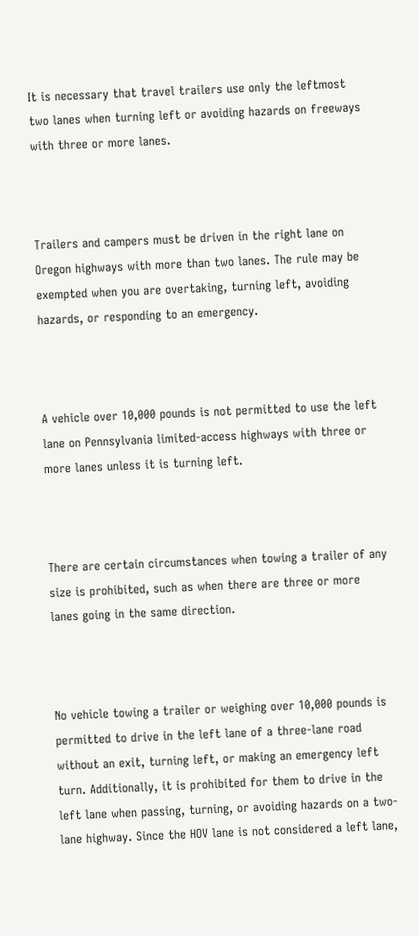It is necessary that travel trailers use only the leftmost two lanes when turning left or avoiding hazards on freeways with three or more lanes.



Trailers and campers must be driven in the right lane on Oregon highways with more than two lanes. The rule may be exempted when you are overtaking, turning left, avoiding hazards, or responding to an emergency.



A vehicle over 10,000 pounds is not permitted to use the left lane on Pennsylvania limited-access highways with three or more lanes unless it is turning left.



There are certain circumstances when towing a trailer of any size is prohibited, such as when there are three or more lanes going in the same direction.



No vehicle towing a trailer or weighing over 10,000 pounds is permitted to drive in the left lane of a three-lane road without an exit, turning left, or making an emergency left turn. Additionally, it is prohibited for them to drive in the left lane when passing, turning, or avoiding hazards on a two-lane highway. Since the HOV lane is not considered a left lane,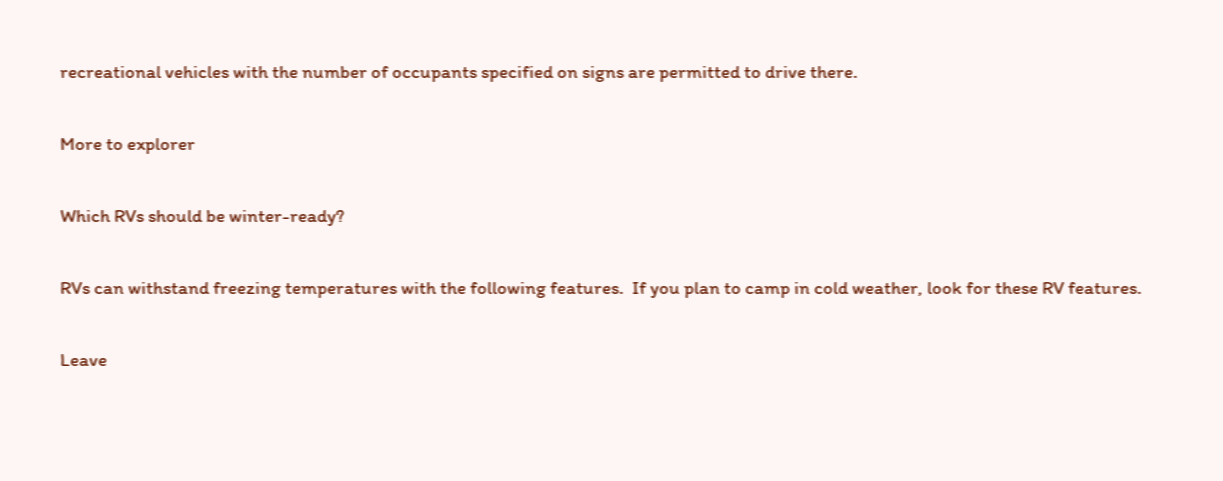recreational vehicles with the number of occupants specified on signs are permitted to drive there.

More to explorer

Which RVs should be winter-ready?

RVs can withstand freezing temperatures with the following features.  If you plan to camp in cold weather, look for these RV features.

Leave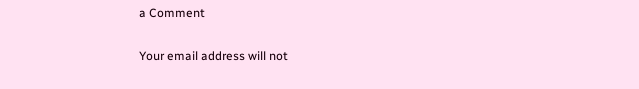a Comment

Your email address will not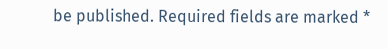be published. Required fields are marked *